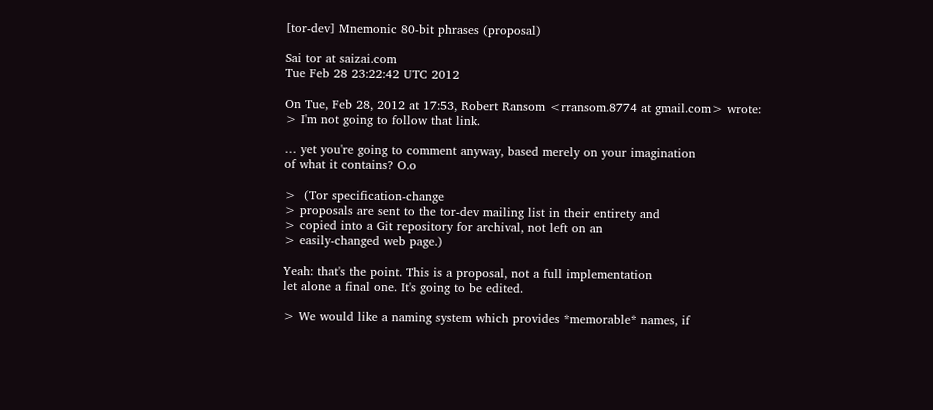[tor-dev] Mnemonic 80-bit phrases (proposal)

Sai tor at saizai.com
Tue Feb 28 23:22:42 UTC 2012

On Tue, Feb 28, 2012 at 17:53, Robert Ransom <rransom.8774 at gmail.com> wrote:
> I'm not going to follow that link.

… yet you're going to comment anyway, based merely on your imagination
of what it contains? O.o

>  (Tor specification-change
> proposals are sent to the tor-dev mailing list in their entirety and
> copied into a Git repository for archival, not left on an
> easily-changed web page.)

Yeah: that's the point. This is a proposal, not a full implementation
let alone a final one. It's going to be edited.

> We would like a naming system which provides *memorable* names, if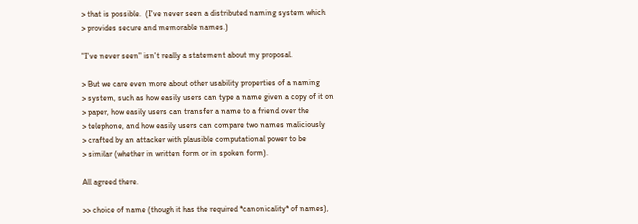> that is possible.  (I've never seen a distributed naming system which
> provides secure and memorable names.)

"I've never seen" isn't really a statement about my proposal.

> But we care even more about other usability properties of a naming
> system, such as how easily users can type a name given a copy of it on
> paper, how easily users can transfer a name to a friend over the
> telephone, and how easily users can compare two names maliciously
> crafted by an attacker with plausible computational power to be
> similar (whether in written form or in spoken form).

All agreed there.

>> choice of name (though it has the required *canonicality* of names),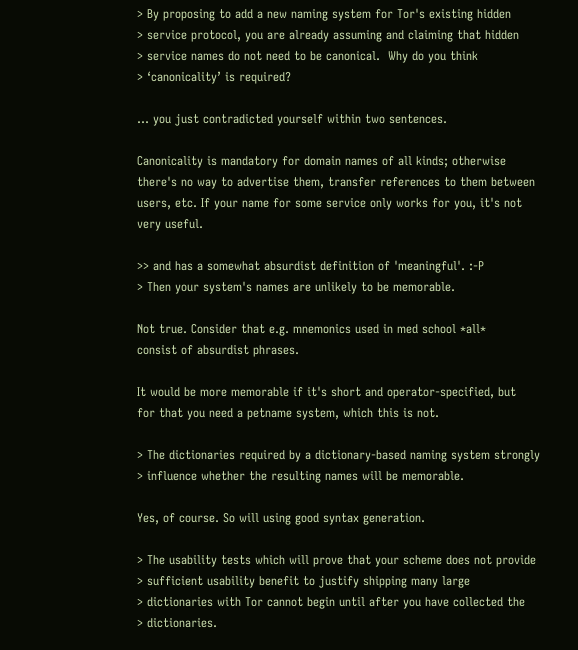> By proposing to add a new naming system for Tor's existing hidden
> service protocol, you are already assuming and claiming that hidden
> service names do not need to be canonical.  Why do you think
> ‘canonicality’ is required?

… you just contradicted yourself within two sentences.

Canonicality is mandatory for domain names of all kinds; otherwise
there's no way to advertise them, transfer references to them between
users, etc. If your name for some service only works for you, it's not
very useful.

>> and has a somewhat absurdist definition of 'meaningful'. :-P
> Then your system's names are unlikely to be memorable.

Not true. Consider that e.g. mnemonics used in med school *all*
consist of absurdist phrases.

It would be more memorable if it's short and operator-specified, but
for that you need a petname system, which this is not.

> The dictionaries required by a dictionary-based naming system strongly
> influence whether the resulting names will be memorable.

Yes, of course. So will using good syntax generation.

> The usability tests which will prove that your scheme does not provide
> sufficient usability benefit to justify shipping many large
> dictionaries with Tor cannot begin until after you have collected the
> dictionaries.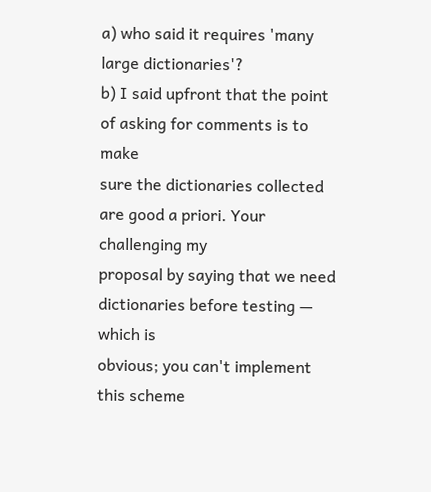a) who said it requires 'many large dictionaries'?
b) I said upfront that the point of asking for comments is to make
sure the dictionaries collected are good a priori. Your challenging my
proposal by saying that we need dictionaries before testing — which is
obvious; you can't implement this scheme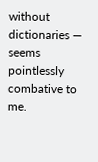without dictionaries — seems
pointlessly combative to me.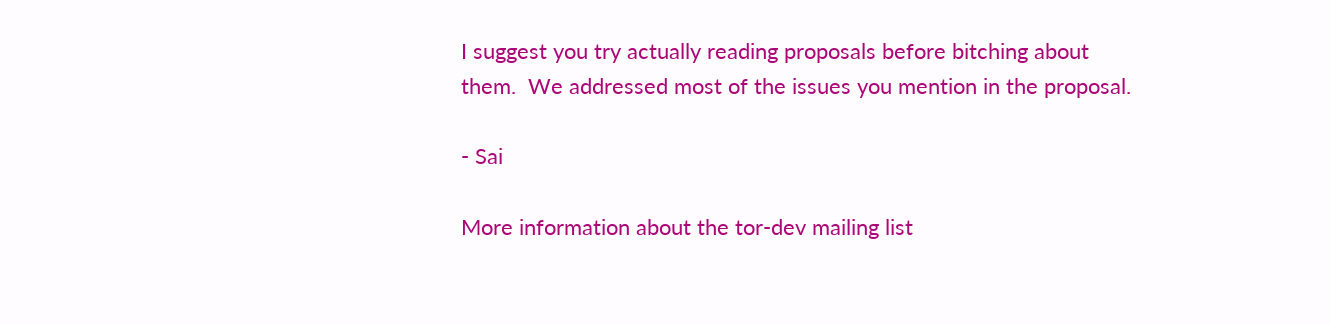I suggest you try actually reading proposals before bitching about
them.  We addressed most of the issues you mention in the proposal.

- Sai

More information about the tor-dev mailing list